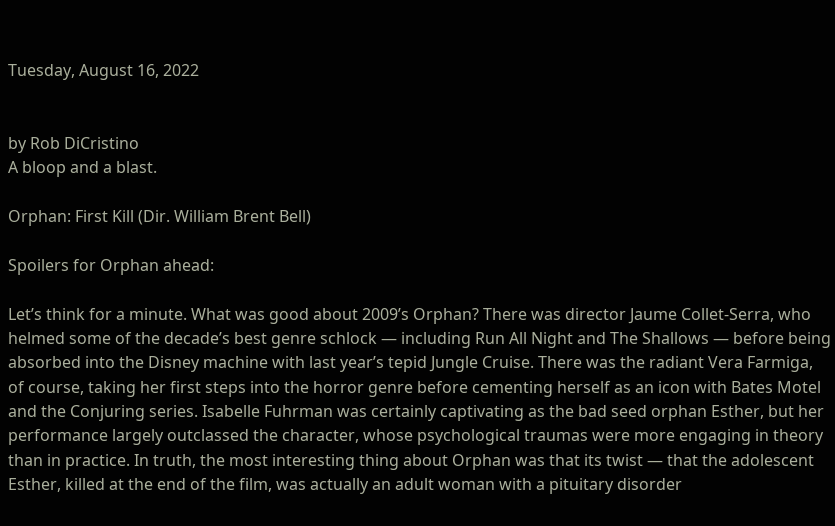Tuesday, August 16, 2022


by Rob DiCristino
A bloop and a blast.

Orphan: First Kill (Dir. William Brent Bell)

Spoilers for Orphan ahead:

Let’s think for a minute. What was good about 2009’s Orphan? There was director Jaume Collet-Serra, who helmed some of the decade’s best genre schlock — including Run All Night and The Shallows — before being absorbed into the Disney machine with last year’s tepid Jungle Cruise. There was the radiant Vera Farmiga, of course, taking her first steps into the horror genre before cementing herself as an icon with Bates Motel and the Conjuring series. Isabelle Fuhrman was certainly captivating as the bad seed orphan Esther, but her performance largely outclassed the character, whose psychological traumas were more engaging in theory than in practice. In truth, the most interesting thing about Orphan was that its twist — that the adolescent Esther, killed at the end of the film, was actually an adult woman with a pituitary disorder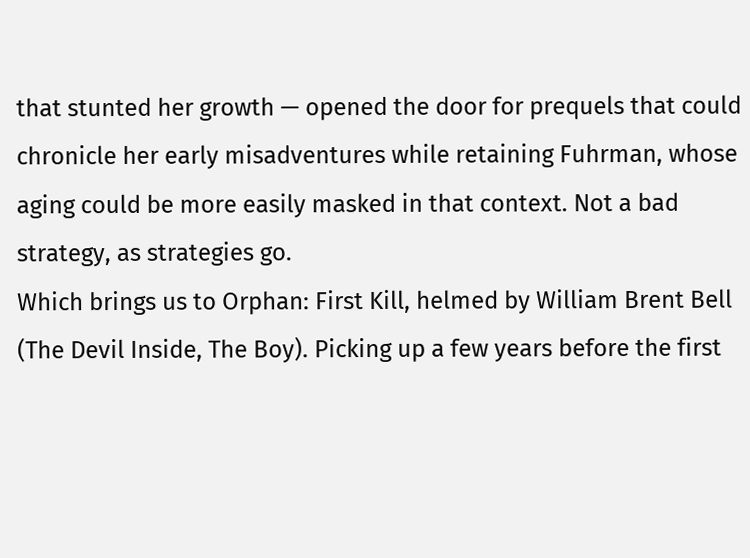that stunted her growth — opened the door for prequels that could chronicle her early misadventures while retaining Fuhrman, whose aging could be more easily masked in that context. Not a bad strategy, as strategies go.
Which brings us to Orphan: First Kill, helmed by William Brent Bell (The Devil Inside, The Boy). Picking up a few years before the first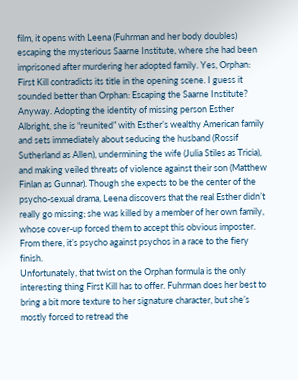film, it opens with Leena (Fuhrman and her body doubles) escaping the mysterious Saarne Institute, where she had been imprisoned after murdering her adopted family. Yes, Orphan: First Kill contradicts its title in the opening scene. I guess it sounded better than Orphan: Escaping the Saarne Institute? Anyway. Adopting the identity of missing person Esther Albright, she is “reunited” with Esther’s wealthy American family and sets immediately about seducing the husband (Rossif Sutherland as Allen), undermining the wife (Julia Stiles as Tricia), and making veiled threats of violence against their son (Matthew Finlan as Gunnar). Though she expects to be the center of the psycho-sexual drama, Leena discovers that the real Esther didn’t really go missing; she was killed by a member of her own family, whose cover-up forced them to accept this obvious imposter. From there, it’s psycho against psychos in a race to the fiery finish.
Unfortunately, that twist on the Orphan formula is the only interesting thing First Kill has to offer. Fuhrman does her best to bring a bit more texture to her signature character, but she’s mostly forced to retread the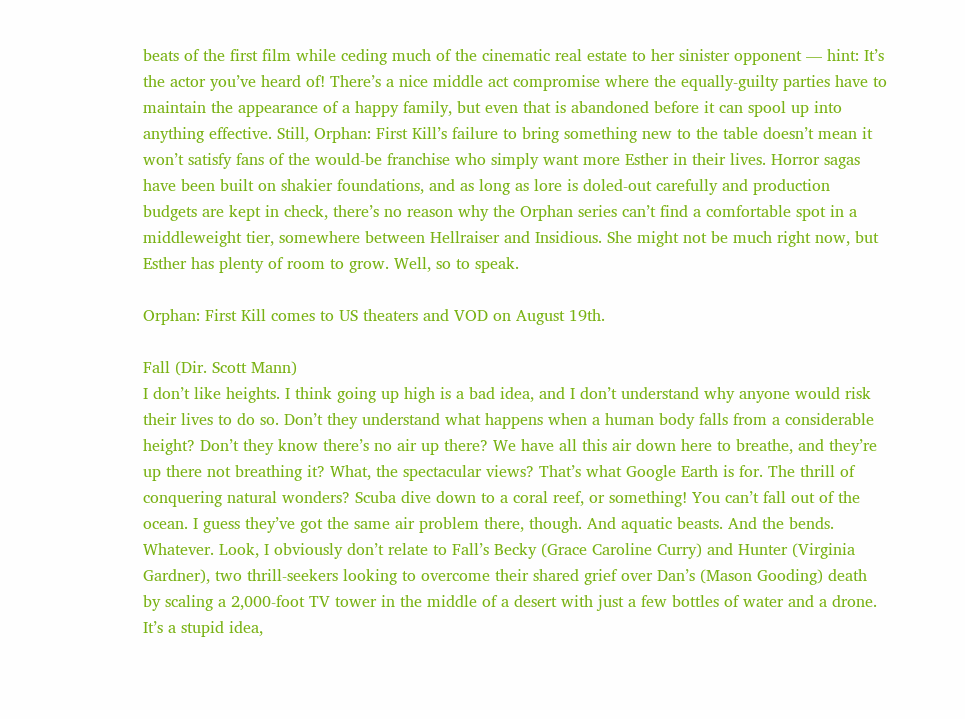beats of the first film while ceding much of the cinematic real estate to her sinister opponent — hint: It’s the actor you’ve heard of! There’s a nice middle act compromise where the equally-guilty parties have to maintain the appearance of a happy family, but even that is abandoned before it can spool up into anything effective. Still, Orphan: First Kill’s failure to bring something new to the table doesn’t mean it won’t satisfy fans of the would-be franchise who simply want more Esther in their lives. Horror sagas have been built on shakier foundations, and as long as lore is doled-out carefully and production budgets are kept in check, there’s no reason why the Orphan series can’t find a comfortable spot in a middleweight tier, somewhere between Hellraiser and Insidious. She might not be much right now, but Esther has plenty of room to grow. Well, so to speak.

Orphan: First Kill comes to US theaters and VOD on August 19th.

Fall (Dir. Scott Mann)
I don’t like heights. I think going up high is a bad idea, and I don’t understand why anyone would risk their lives to do so. Don’t they understand what happens when a human body falls from a considerable height? Don’t they know there’s no air up there? We have all this air down here to breathe, and they’re up there not breathing it? What, the spectacular views? That’s what Google Earth is for. The thrill of conquering natural wonders? Scuba dive down to a coral reef, or something! You can’t fall out of the ocean. I guess they’ve got the same air problem there, though. And aquatic beasts. And the bends. Whatever. Look, I obviously don’t relate to Fall’s Becky (Grace Caroline Curry) and Hunter (Virginia Gardner), two thrill-seekers looking to overcome their shared grief over Dan’s (Mason Gooding) death by scaling a 2,000-foot TV tower in the middle of a desert with just a few bottles of water and a drone. It’s a stupid idea,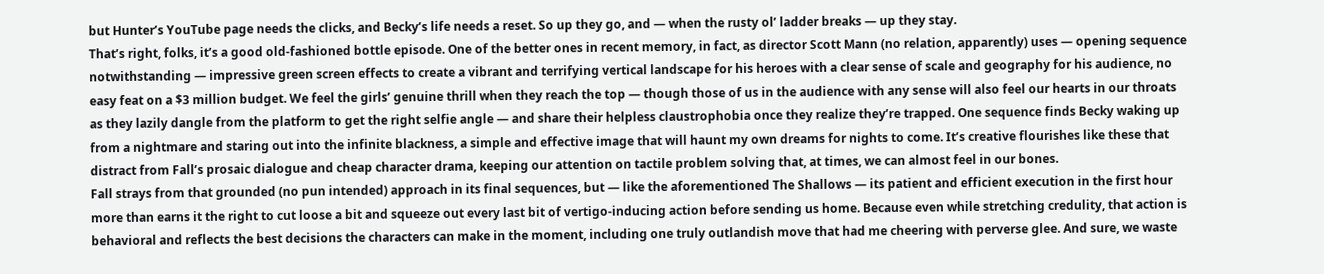but Hunter’s YouTube page needs the clicks, and Becky’s life needs a reset. So up they go, and — when the rusty ol’ ladder breaks — up they stay.
That’s right, folks, it’s a good old-fashioned bottle episode. One of the better ones in recent memory, in fact, as director Scott Mann (no relation, apparently) uses — opening sequence notwithstanding — impressive green screen effects to create a vibrant and terrifying vertical landscape for his heroes with a clear sense of scale and geography for his audience, no easy feat on a $3 million budget. We feel the girls’ genuine thrill when they reach the top — though those of us in the audience with any sense will also feel our hearts in our throats as they lazily dangle from the platform to get the right selfie angle — and share their helpless claustrophobia once they realize they’re trapped. One sequence finds Becky waking up from a nightmare and staring out into the infinite blackness, a simple and effective image that will haunt my own dreams for nights to come. It’s creative flourishes like these that distract from Fall’s prosaic dialogue and cheap character drama, keeping our attention on tactile problem solving that, at times, we can almost feel in our bones.
Fall strays from that grounded (no pun intended) approach in its final sequences, but — like the aforementioned The Shallows — its patient and efficient execution in the first hour more than earns it the right to cut loose a bit and squeeze out every last bit of vertigo-inducing action before sending us home. Because even while stretching credulity, that action is behavioral and reflects the best decisions the characters can make in the moment, including one truly outlandish move that had me cheering with perverse glee. And sure, we waste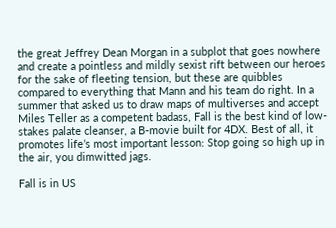the great Jeffrey Dean Morgan in a subplot that goes nowhere and create a pointless and mildly sexist rift between our heroes for the sake of fleeting tension, but these are quibbles compared to everything that Mann and his team do right. In a summer that asked us to draw maps of multiverses and accept Miles Teller as a competent badass, Fall is the best kind of low-stakes palate cleanser, a B-movie built for 4DX. Best of all, it promotes life’s most important lesson: Stop going so high up in the air, you dimwitted jags.

Fall is in US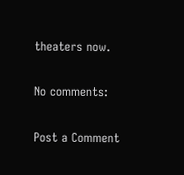theaters now.

No comments:

Post a Comment